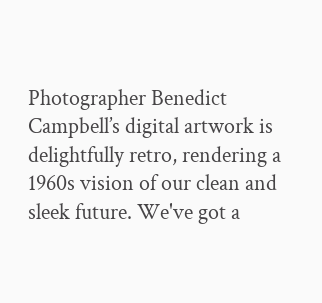Photographer Benedict Campbell’s digital artwork is delightfully retro, rendering a 1960s vision of our clean and sleek future. We've got a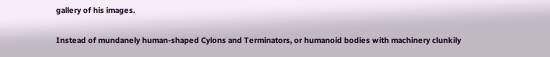gallery of his images.

Instead of mundanely human-shaped Cylons and Terminators, or humanoid bodies with machinery clunkily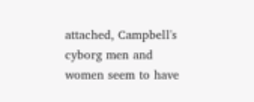attached, Campbell's cyborg men and women seem to have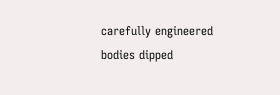carefully engineered bodies dipped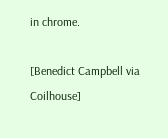in chrome.

[Benedict Campbell via Coilhouse]